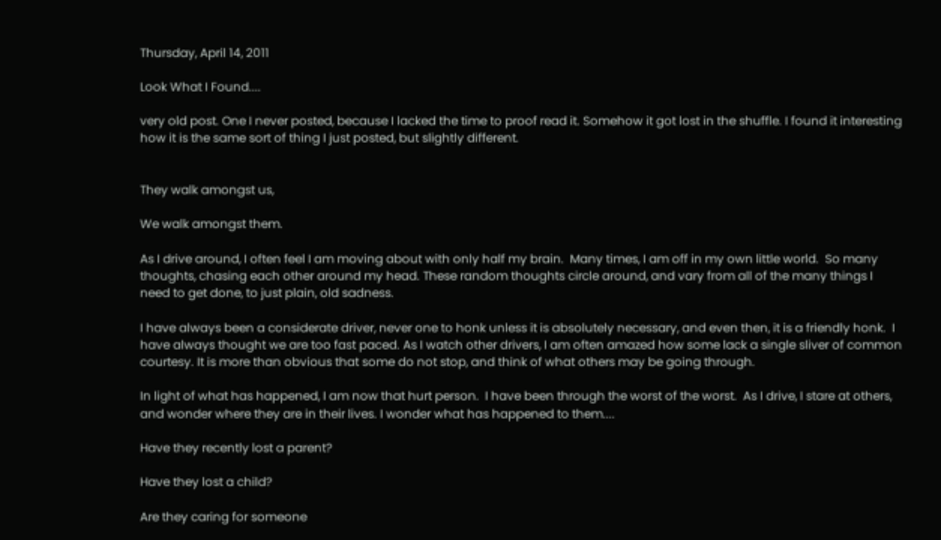Thursday, April 14, 2011

Look What I Found....

very old post. One I never posted, because I lacked the time to proof read it. Somehow it got lost in the shuffle. I found it interesting how it is the same sort of thing I just posted, but slightly different.


They walk amongst us,

We walk amongst them.

As I drive around, I often feel I am moving about with only half my brain.  Many times, I am off in my own little world.  So many thoughts, chasing each other around my head. These random thoughts circle around, and vary from all of the many things I need to get done, to just plain, old sadness.

I have always been a considerate driver, never one to honk unless it is absolutely necessary, and even then, it is a friendly honk.  I have always thought we are too fast paced. As I watch other drivers, I am often amazed how some lack a single sliver of common courtesy. It is more than obvious that some do not stop, and think of what others may be going through.

In light of what has happened, I am now that hurt person.  I have been through the worst of the worst.  As I drive, I stare at others, and wonder where they are in their lives. I wonder what has happened to them....

Have they recently lost a parent?

Have they lost a child?

Are they caring for someone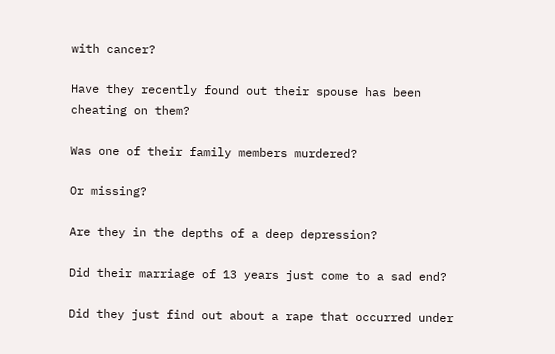with cancer?

Have they recently found out their spouse has been cheating on them?

Was one of their family members murdered?

Or missing?

Are they in the depths of a deep depression?

Did their marriage of 13 years just come to a sad end?

Did they just find out about a rape that occurred under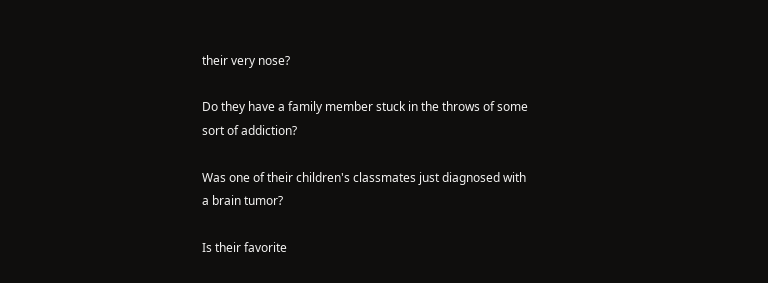their very nose?

Do they have a family member stuck in the throws of some sort of addiction?

Was one of their children's classmates just diagnosed with a brain tumor?

Is their favorite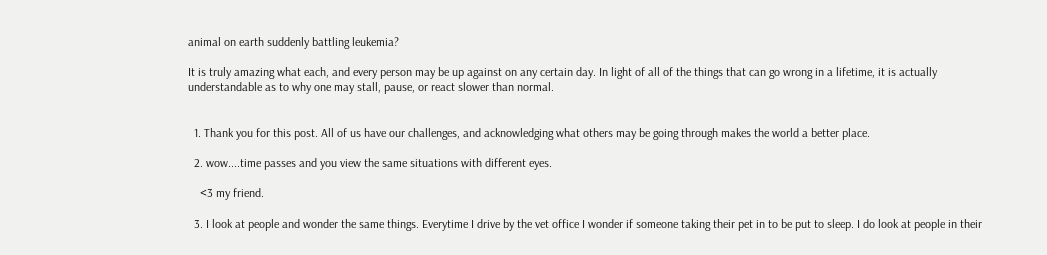animal on earth suddenly battling leukemia?

It is truly amazing what each, and every person may be up against on any certain day. In light of all of the things that can go wrong in a lifetime, it is actually understandable as to why one may stall, pause, or react slower than normal.


  1. Thank you for this post. All of us have our challenges, and acknowledging what others may be going through makes the world a better place.

  2. wow....time passes and you view the same situations with different eyes.

    <3 my friend.

  3. I look at people and wonder the same things. Everytime I drive by the vet office I wonder if someone taking their pet in to be put to sleep. I do look at people in their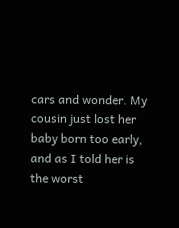cars and wonder. My cousin just lost her baby born too early, and as I told her is the worst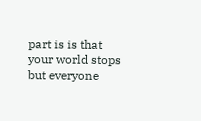part is is that your world stops but everyone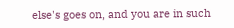else's goes on, and you are in such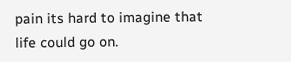pain its hard to imagine that life could go on.